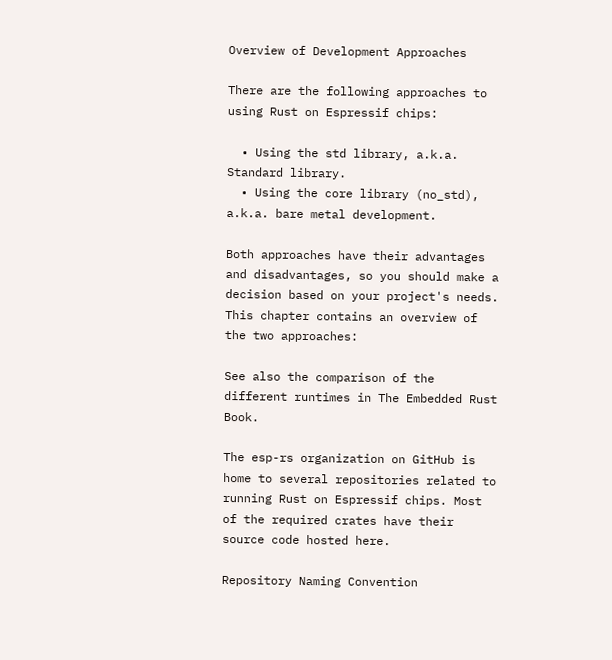Overview of Development Approaches

There are the following approaches to using Rust on Espressif chips:

  • Using the std library, a.k.a. Standard library.
  • Using the core library (no_std), a.k.a. bare metal development.

Both approaches have their advantages and disadvantages, so you should make a decision based on your project's needs. This chapter contains an overview of the two approaches:

See also the comparison of the different runtimes in The Embedded Rust Book.

The esp-rs organization on GitHub is home to several repositories related to running Rust on Espressif chips. Most of the required crates have their source code hosted here.

Repository Naming Convention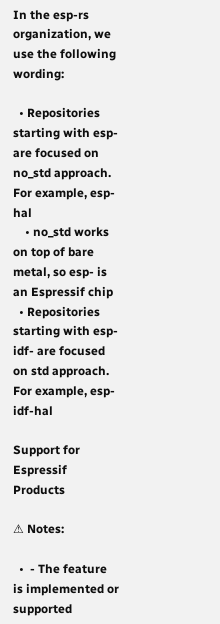In the esp-rs organization, we use the following wording:

  • Repositories starting with esp- are focused on no_std approach. For example, esp-hal
    • no_std works on top of bare metal, so esp- is an Espressif chip
  • Repositories starting with esp-idf- are focused on std approach. For example, esp-idf-hal

Support for Espressif Products

⚠ Notes:

  •  - The feature is implemented or supported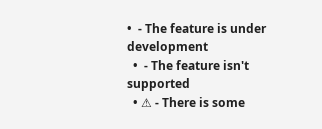•  - The feature is under development
  •  - The feature isn't supported
  • ⚠ - There is some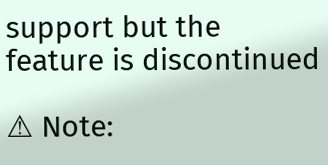support but the feature is discontinued

⚠ Note: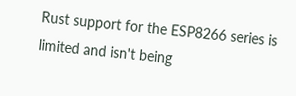Rust support for the ESP8266 series is limited and isn't being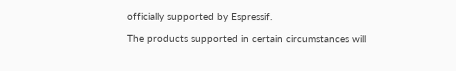officially supported by Espressif.

The products supported in certain circumstances will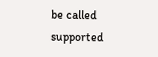be called supported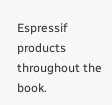Espressif products throughout the book.